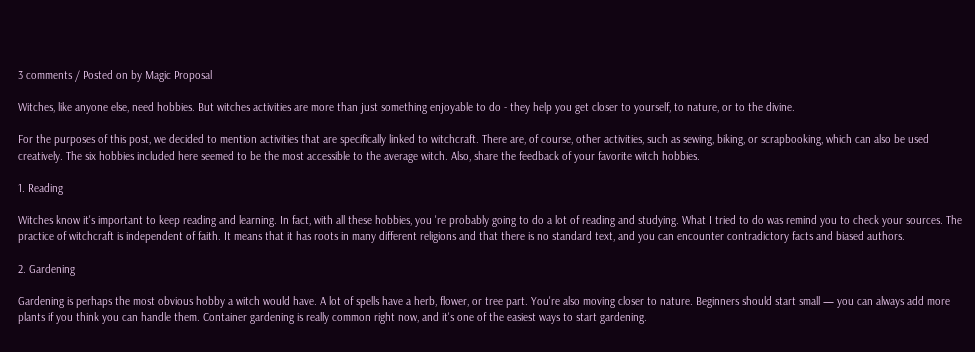3 comments / Posted on by Magic Proposal

Witches, like anyone else, need hobbies. But witches activities are more than just something enjoyable to do - they help you get closer to yourself, to nature, or to the divine.

For the purposes of this post, we decided to mention activities that are specifically linked to witchcraft. There are, of course, other activities, such as sewing, biking, or scrapbooking, which can also be used creatively. The six hobbies included here seemed to be the most accessible to the average witch. Also, share the feedback of your favorite witch hobbies.

1. Reading

Witches know it's important to keep reading and learning. In fact, with all these hobbies, you 're probably going to do a lot of reading and studying. What I tried to do was remind you to check your sources. The practice of witchcraft is independent of faith. It means that it has roots in many different religions and that there is no standard text, and you can encounter contradictory facts and biased authors.

2. Gardening

Gardening is perhaps the most obvious hobby a witch would have. A lot of spells have a herb, flower, or tree part. You're also moving closer to nature. Beginners should start small — you can always add more plants if you think you can handle them. Container gardening is really common right now, and it's one of the easiest ways to start gardening.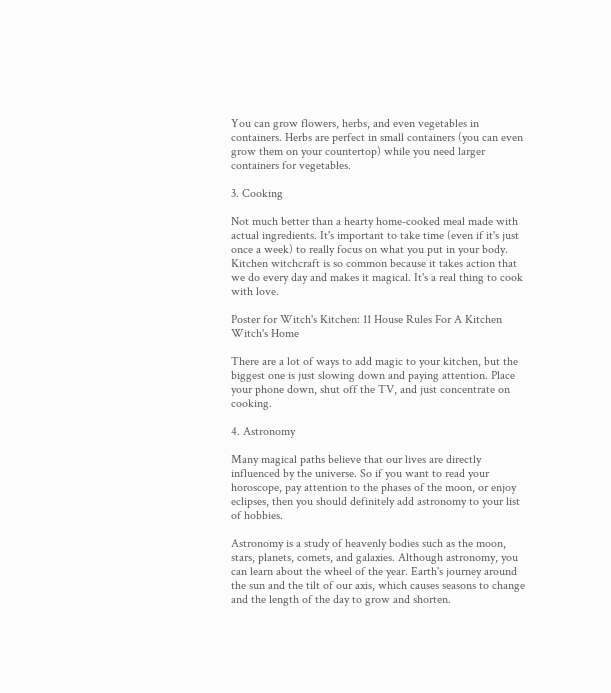You can grow flowers, herbs, and even vegetables in containers. Herbs are perfect in small containers (you can even grow them on your countertop) while you need larger containers for vegetables.

3. Cooking

Not much better than a hearty home-cooked meal made with actual ingredients. It's important to take time (even if it's just once a week) to really focus on what you put in your body. Kitchen witchcraft is so common because it takes action that we do every day and makes it magical. It's a real thing to cook with love.

Poster for Witch's Kitchen: 11 House Rules For A Kitchen Witch's Home

There are a lot of ways to add magic to your kitchen, but the biggest one is just slowing down and paying attention. Place your phone down, shut off the TV, and just concentrate on cooking.

4. Astronomy

Many magical paths believe that our lives are directly influenced by the universe. So if you want to read your horoscope, pay attention to the phases of the moon, or enjoy eclipses, then you should definitely add astronomy to your list of hobbies.

Astronomy is a study of heavenly bodies such as the moon, stars, planets, comets, and galaxies. Although astronomy, you can learn about the wheel of the year. Earth's journey around the sun and the tilt of our axis, which causes seasons to change and the length of the day to grow and shorten.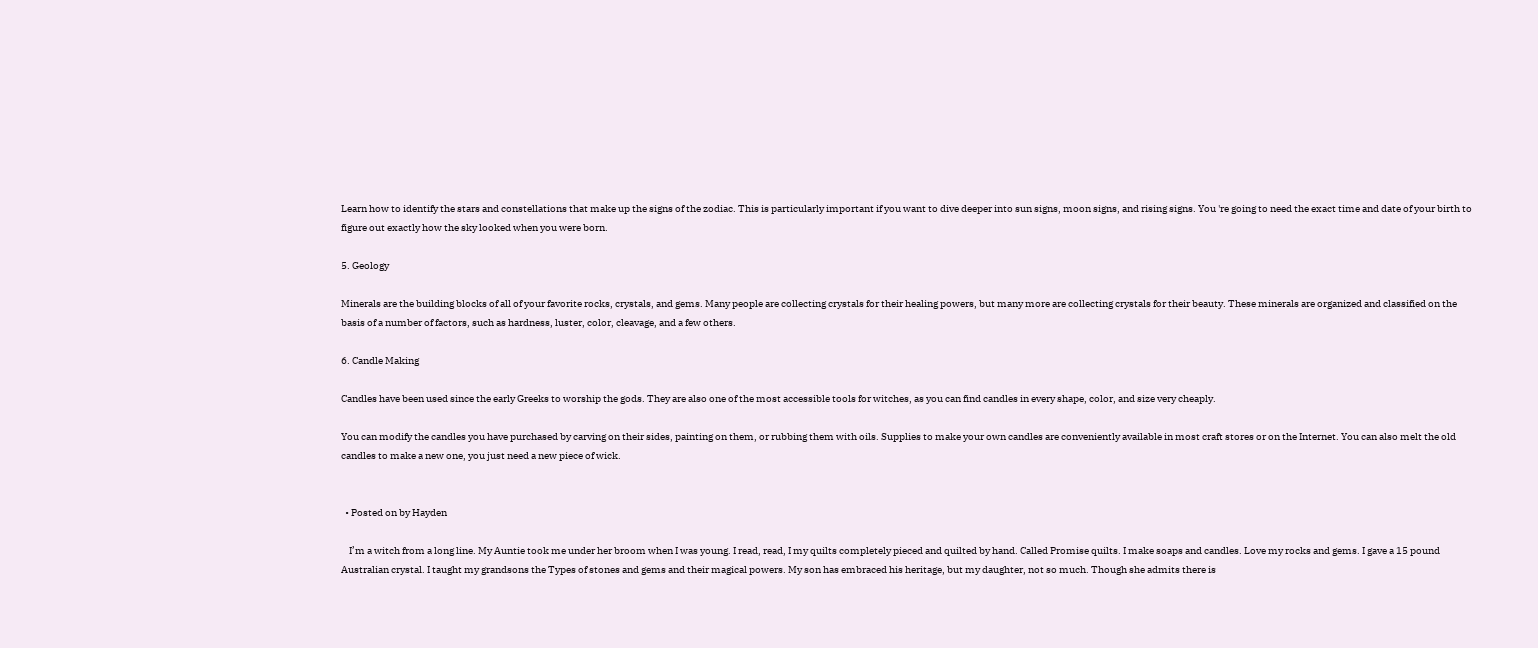Learn how to identify the stars and constellations that make up the signs of the zodiac. This is particularly important if you want to dive deeper into sun signs, moon signs, and rising signs. You 're going to need the exact time and date of your birth to figure out exactly how the sky looked when you were born.

5. Geology

Minerals are the building blocks of all of your favorite rocks, crystals, and gems. Many people are collecting crystals for their healing powers, but many more are collecting crystals for their beauty. These minerals are organized and classified on the basis of a number of factors, such as hardness, luster, color, cleavage, and a few others.

6. Candle Making

Candles have been used since the early Greeks to worship the gods. They are also one of the most accessible tools for witches, as you can find candles in every shape, color, and size very cheaply.

You can modify the candles you have purchased by carving on their sides, painting on them, or rubbing them with oils. Supplies to make your own candles are conveniently available in most craft stores or on the Internet. You can also melt the old candles to make a new one, you just need a new piece of wick.


  • Posted on by Hayden

    I’m a witch from a long line. My Auntie took me under her broom when I was young. I read, read, I my quilts completely pieced and quilted by hand. Called Promise quilts. I make soaps and candles. Love my rocks and gems. I gave a 15 pound Australian crystal. I taught my grandsons the Types of stones and gems and their magical powers. My son has embraced his heritage, but my daughter, not so much. Though she admits there is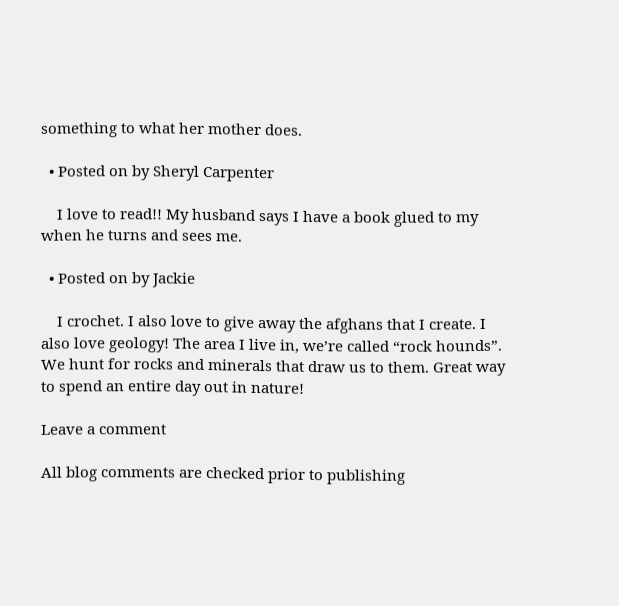something to what her mother does.

  • Posted on by Sheryl Carpenter

    I love to read!! My husband says I have a book glued to my when he turns and sees me.

  • Posted on by Jackie

    I crochet. I also love to give away the afghans that I create. I also love geology! The area I live in, we’re called “rock hounds”. We hunt for rocks and minerals that draw us to them. Great way to spend an entire day out in nature!

Leave a comment

All blog comments are checked prior to publishing